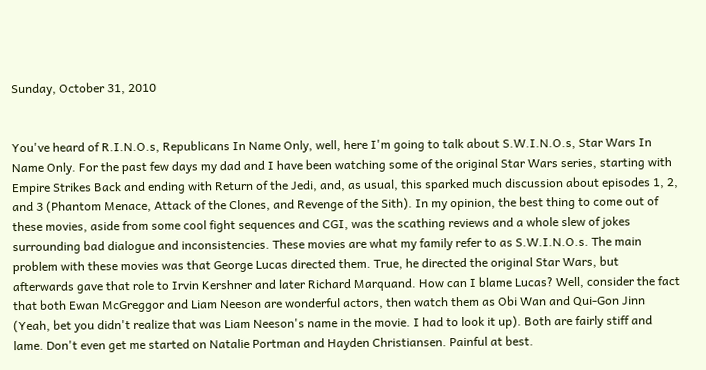Sunday, October 31, 2010


You've heard of R.I.N.O.s, Republicans In Name Only, well, here I'm going to talk about S.W.I.N.O.s, Star Wars In Name Only. For the past few days my dad and I have been watching some of the original Star Wars series, starting with Empire Strikes Back and ending with Return of the Jedi, and, as usual, this sparked much discussion about episodes 1, 2, and 3 (Phantom Menace, Attack of the Clones, and Revenge of the Sith). In my opinion, the best thing to come out of these movies, aside from some cool fight sequences and CGI, was the scathing reviews and a whole slew of jokes surrounding bad dialogue and inconsistencies. These movies are what my family refer to as S.W.I.N.O.s. The main problem with these movies was that George Lucas directed them. True, he directed the original Star Wars, but afterwards gave that role to Irvin Kershner and later Richard Marquand. How can I blame Lucas? Well, consider the fact that both Ewan McGreggor and Liam Neeson are wonderful actors, then watch them as Obi Wan and Qui-Gon Jinn (Yeah, bet you didn't realize that was Liam Neeson's name in the movie. I had to look it up). Both are fairly stiff and lame. Don't even get me started on Natalie Portman and Hayden Christiansen. Painful at best.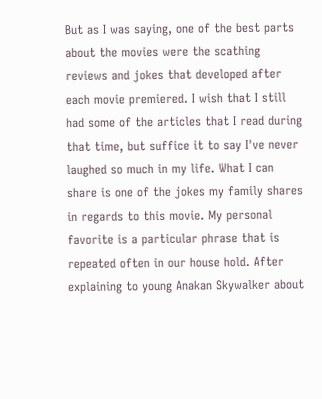But as I was saying, one of the best parts about the movies were the scathing reviews and jokes that developed after each movie premiered. I wish that I still had some of the articles that I read during that time, but suffice it to say I've never laughed so much in my life. What I can share is one of the jokes my family shares in regards to this movie. My personal favorite is a particular phrase that is repeated often in our house hold. After explaining to young Anakan Skywalker about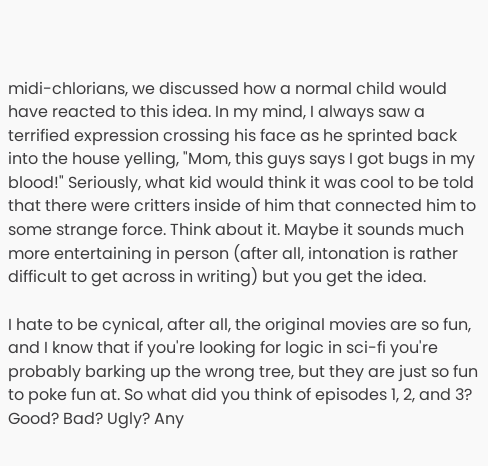midi-chlorians, we discussed how a normal child would have reacted to this idea. In my mind, I always saw a terrified expression crossing his face as he sprinted back into the house yelling, "Mom, this guys says I got bugs in my blood!" Seriously, what kid would think it was cool to be told that there were critters inside of him that connected him to some strange force. Think about it. Maybe it sounds much more entertaining in person (after all, intonation is rather difficult to get across in writing) but you get the idea.

I hate to be cynical, after all, the original movies are so fun, and I know that if you're looking for logic in sci-fi you're probably barking up the wrong tree, but they are just so fun to poke fun at. So what did you think of episodes 1, 2, and 3? Good? Bad? Ugly? Any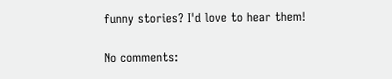funny stories? I'd love to hear them!

No comments: